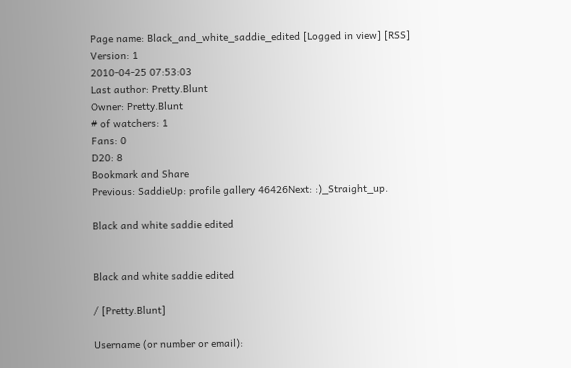Page name: Black_and_white_saddie_edited [Logged in view] [RSS]
Version: 1
2010-04-25 07:53:03
Last author: Pretty.Blunt
Owner: Pretty.Blunt
# of watchers: 1
Fans: 0
D20: 8
Bookmark and Share
Previous: SaddieUp: profile gallery 46426Next: :)_Straight_up.

Black and white saddie edited


Black and white saddie edited

/ [Pretty.Blunt]

Username (or number or email):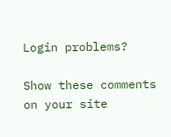Login problems?

Show these comments on your site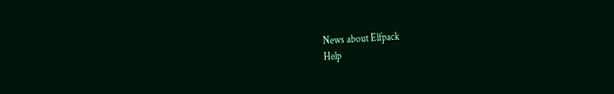News about Elfpack
Help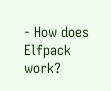- How does Elfpack work?